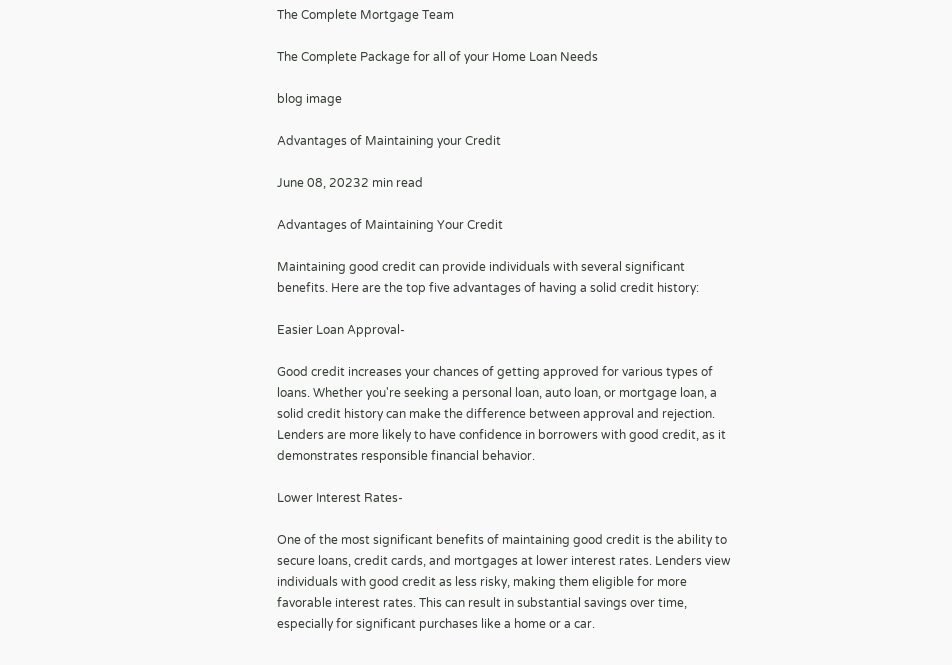The Complete Mortgage Team

The Complete Package for all of your Home Loan Needs

blog image

Advantages of Maintaining your Credit

June 08, 20232 min read

Advantages of Maintaining Your Credit

Maintaining good credit can provide individuals with several significant benefits. Here are the top five advantages of having a solid credit history:

Easier Loan Approval-

Good credit increases your chances of getting approved for various types of loans. Whether you're seeking a personal loan, auto loan, or mortgage loan, a solid credit history can make the difference between approval and rejection. Lenders are more likely to have confidence in borrowers with good credit, as it demonstrates responsible financial behavior.

Lower Interest Rates-

One of the most significant benefits of maintaining good credit is the ability to secure loans, credit cards, and mortgages at lower interest rates. Lenders view individuals with good credit as less risky, making them eligible for more favorable interest rates. This can result in substantial savings over time, especially for significant purchases like a home or a car.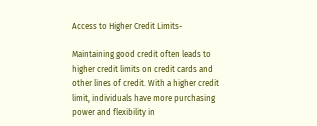Access to Higher Credit Limits-

Maintaining good credit often leads to higher credit limits on credit cards and other lines of credit. With a higher credit limit, individuals have more purchasing power and flexibility in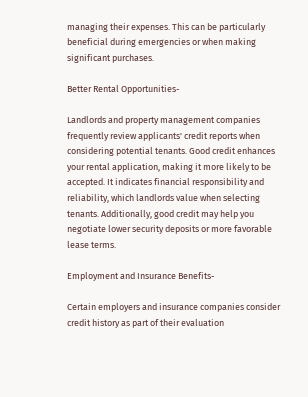managing their expenses. This can be particularly beneficial during emergencies or when making significant purchases.

Better Rental Opportunities-

Landlords and property management companies frequently review applicants' credit reports when considering potential tenants. Good credit enhances your rental application, making it more likely to be accepted. It indicates financial responsibility and reliability, which landlords value when selecting tenants. Additionally, good credit may help you negotiate lower security deposits or more favorable lease terms.

Employment and Insurance Benefits-

Certain employers and insurance companies consider credit history as part of their evaluation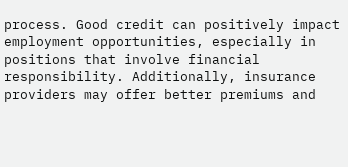process. Good credit can positively impact employment opportunities, especially in positions that involve financial responsibility. Additionally, insurance providers may offer better premiums and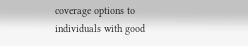coverage options to individuals with good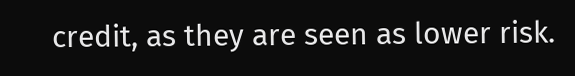credit, as they are seen as lower risk.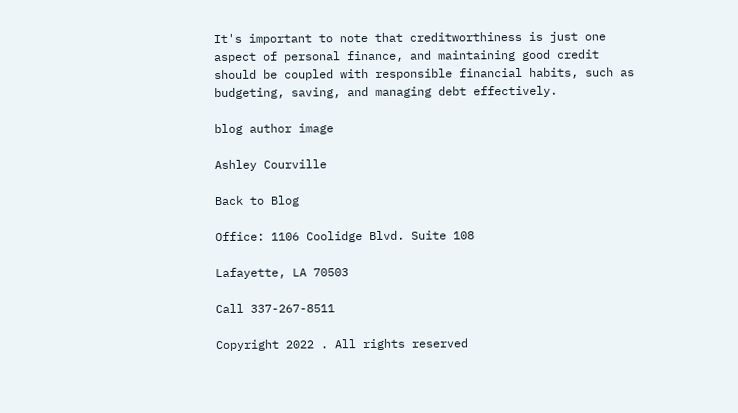It's important to note that creditworthiness is just one aspect of personal finance, and maintaining good credit should be coupled with responsible financial habits, such as budgeting, saving, and managing debt effectively.

blog author image

Ashley Courville

Back to Blog

Office: 1106 Coolidge Blvd. Suite 108

Lafayette, LA 70503

Call 337-267-8511

Copyright 2022 . All rights reserved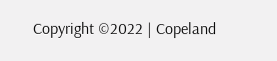Copyright ©2022 | Copeland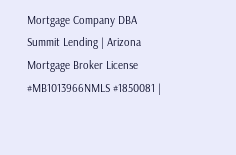Mortgage Company DBA Summit Lending | Arizona Mortgage Broker License #MB1013966NMLS #1850081 |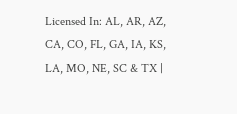Licensed In: AL, AR, AZ, CA, CO, FL, GA, IA, KS, LA, MO, NE, SC & TX |